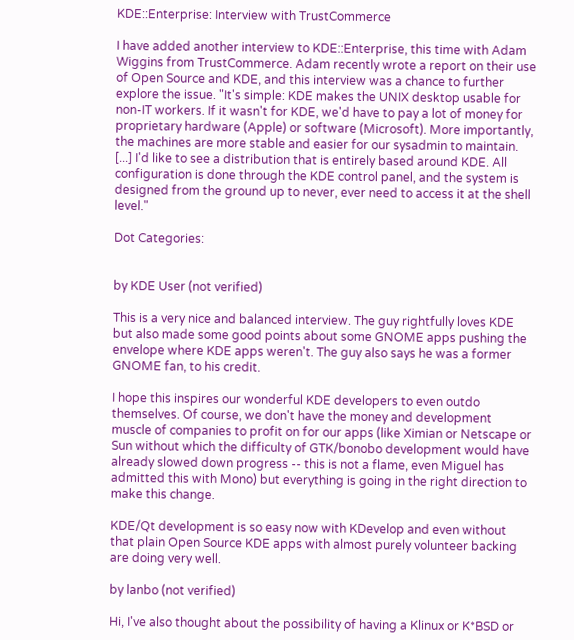KDE::Enterprise: Interview with TrustCommerce

I have added another interview to KDE::Enterprise, this time with Adam Wiggins from TrustCommerce. Adam recently wrote a report on their use of Open Source and KDE, and this interview was a chance to further explore the issue. "It's simple: KDE makes the UNIX desktop usable for non-IT workers. If it wasn't for KDE, we'd have to pay a lot of money for proprietary hardware (Apple) or software (Microsoft). More importantly, the machines are more stable and easier for our sysadmin to maintain. [...] I'd like to see a distribution that is entirely based around KDE. All configuration is done through the KDE control panel, and the system is designed from the ground up to never, ever need to access it at the shell level."

Dot Categories:


by KDE User (not verified)

This is a very nice and balanced interview. The guy rightfully loves KDE but also made some good points about some GNOME apps pushing the envelope where KDE apps weren't. The guy also says he was a former GNOME fan, to his credit.

I hope this inspires our wonderful KDE developers to even outdo themselves. Of course, we don't have the money and development muscle of companies to profit on for our apps (like Ximian or Netscape or Sun without which the difficulty of GTK/bonobo development would have already slowed down progress -- this is not a flame, even Miguel has admitted this with Mono) but everything is going in the right direction to make this change.

KDE/Qt development is so easy now with KDevelop and even without that plain Open Source KDE apps with almost purely volunteer backing are doing very well.

by lanbo (not verified)

Hi, I've also thought about the possibility of having a Klinux or K*BSD or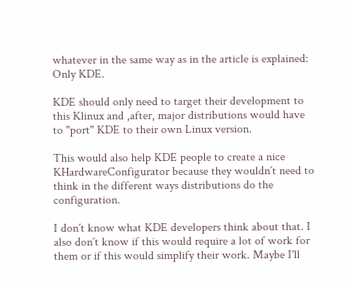whatever in the same way as in the article is explained: Only KDE.

KDE should only need to target their development to this Klinux and ,after, major distributions would have to "port" KDE to their own Linux version.

This would also help KDE people to create a nice KHardwareConfigurator because they wouldn´t need to think in the different ways distributions do the configuration.

I don´t know what KDE developers think about that. I also don´t know if this would require a lot of work for them or if this would simplify their work. Maybe I'll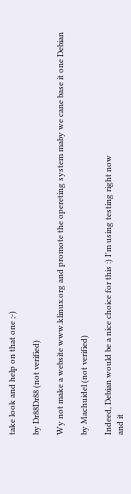take look and help on that one ;-)

by Dr88Dr88 (not verified)

Wy not make a website www.klinux.org and promote the opereting system maby we cane base it one Debian

by Machuidel (not verified)

Indeed, Debian would be a nice choice for this :) I'm using testing right now
and it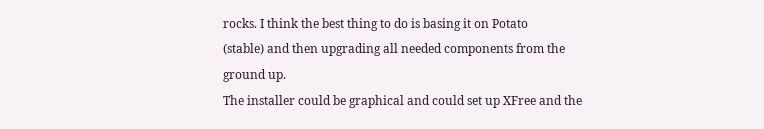rocks. I think the best thing to do is basing it on Potato
(stable) and then upgrading all needed components from the ground up.
The installer could be graphical and could set up XFree and the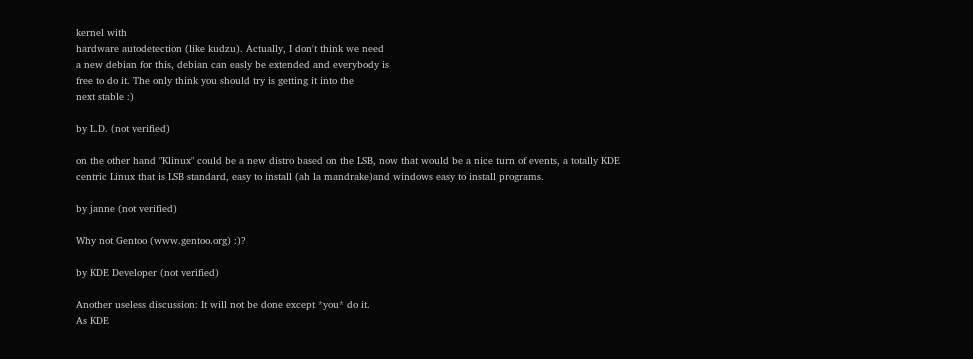kernel with
hardware autodetection (like kudzu). Actually, I don't think we need
a new debian for this, debian can easly be extended and everybody is
free to do it. The only think you should try is getting it into the
next stable :)

by L.D. (not verified)

on the other hand "Klinux" could be a new distro based on the LSB, now that would be a nice turn of events, a totally KDE centric Linux that is LSB standard, easy to install (ah la mandrake)and windows easy to install programs.

by janne (not verified)

Why not Gentoo (www.gentoo.org) :)?

by KDE Developer (not verified)

Another useless discussion: It will not be done except *you* do it.
As KDE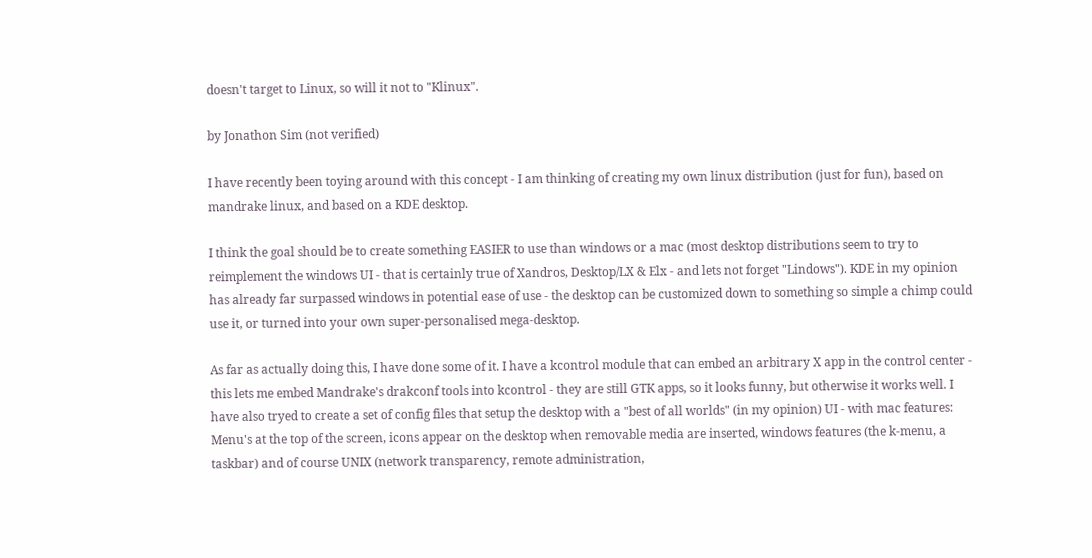doesn't target to Linux, so will it not to "Klinux".

by Jonathon Sim (not verified)

I have recently been toying around with this concept - I am thinking of creating my own linux distribution (just for fun), based on mandrake linux, and based on a KDE desktop.

I think the goal should be to create something EASIER to use than windows or a mac (most desktop distributions seem to try to reimplement the windows UI - that is certainly true of Xandros, Desktop/LX & Elx - and lets not forget "Lindows"). KDE in my opinion has already far surpassed windows in potential ease of use - the desktop can be customized down to something so simple a chimp could use it, or turned into your own super-personalised mega-desktop.

As far as actually doing this, I have done some of it. I have a kcontrol module that can embed an arbitrary X app in the control center - this lets me embed Mandrake's drakconf tools into kcontrol - they are still GTK apps, so it looks funny, but otherwise it works well. I have also tryed to create a set of config files that setup the desktop with a "best of all worlds" (in my opinion) UI - with mac features: Menu's at the top of the screen, icons appear on the desktop when removable media are inserted, windows features (the k-menu, a taskbar) and of course UNIX (network transparency, remote administration,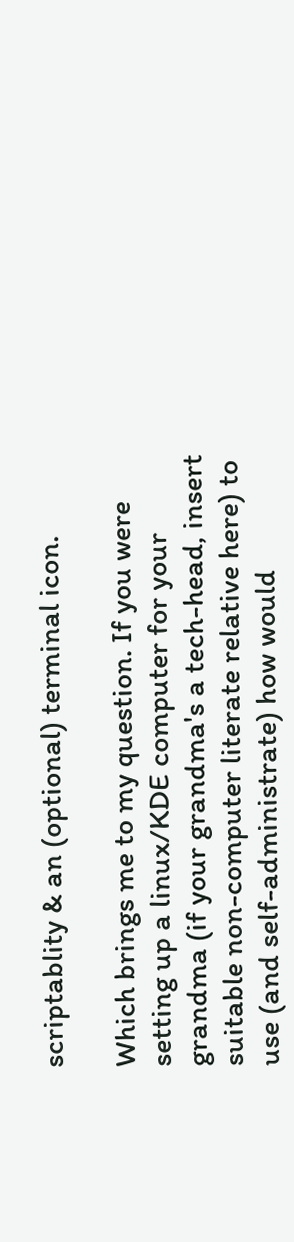scriptablity & an (optional) terminal icon.

Which brings me to my question. If you were setting up a linux/KDE computer for your grandma (if your grandma's a tech-head, insert suitable non-computer literate relative here) to use (and self-administrate) how would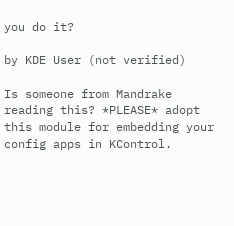you do it?

by KDE User (not verified)

Is someone from Mandrake reading this? *PLEASE* adopt this module for embedding your config apps in KControl.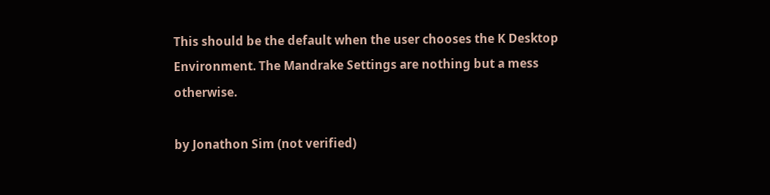This should be the default when the user chooses the K Desktop Environment. The Mandrake Settings are nothing but a mess otherwise.

by Jonathon Sim (not verified)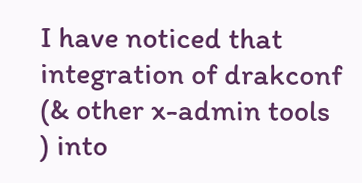I have noticed that integration of drakconf (& other x-admin tools ) into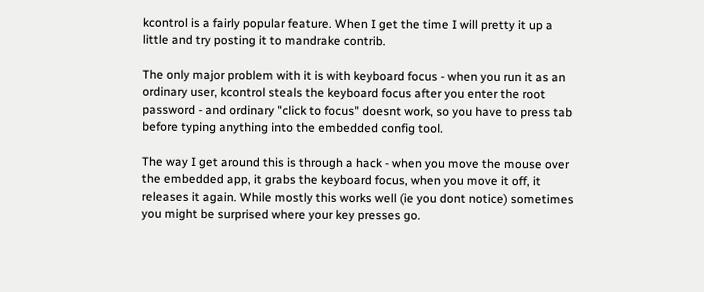kcontrol is a fairly popular feature. When I get the time I will pretty it up a little and try posting it to mandrake contrib.

The only major problem with it is with keyboard focus - when you run it as an ordinary user, kcontrol steals the keyboard focus after you enter the root password - and ordinary "click to focus" doesnt work, so you have to press tab before typing anything into the embedded config tool.

The way I get around this is through a hack - when you move the mouse over the embedded app, it grabs the keyboard focus, when you move it off, it releases it again. While mostly this works well (ie you dont notice) sometimes you might be surprised where your key presses go.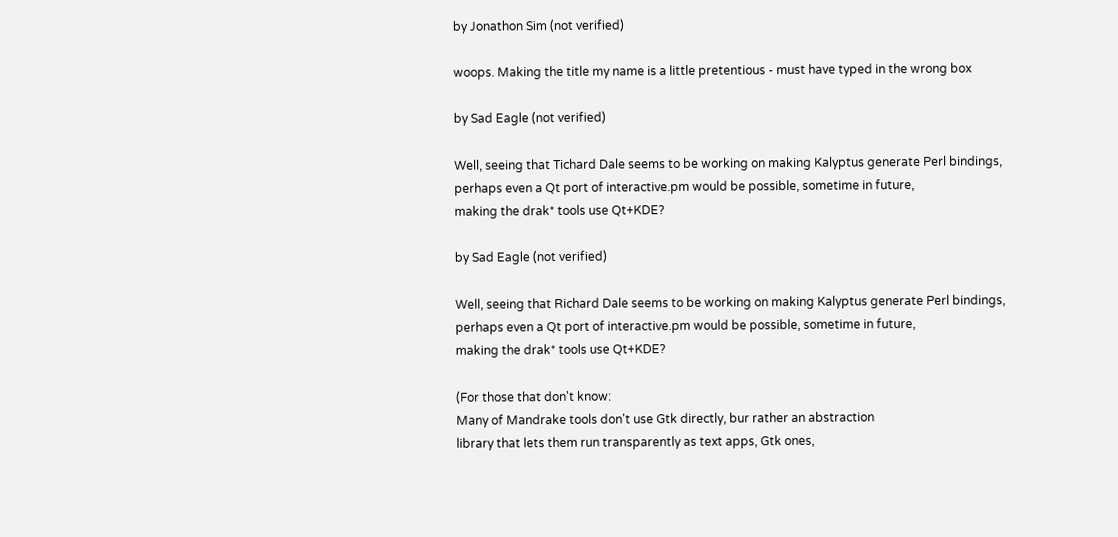by Jonathon Sim (not verified)

woops. Making the title my name is a little pretentious - must have typed in the wrong box

by Sad Eagle (not verified)

Well, seeing that Tichard Dale seems to be working on making Kalyptus generate Perl bindings,
perhaps even a Qt port of interactive.pm would be possible, sometime in future,
making the drak* tools use Qt+KDE?

by Sad Eagle (not verified)

Well, seeing that Richard Dale seems to be working on making Kalyptus generate Perl bindings,
perhaps even a Qt port of interactive.pm would be possible, sometime in future,
making the drak* tools use Qt+KDE?

(For those that don't know:
Many of Mandrake tools don't use Gtk directly, bur rather an abstraction
library that lets them run transparently as text apps, Gtk ones,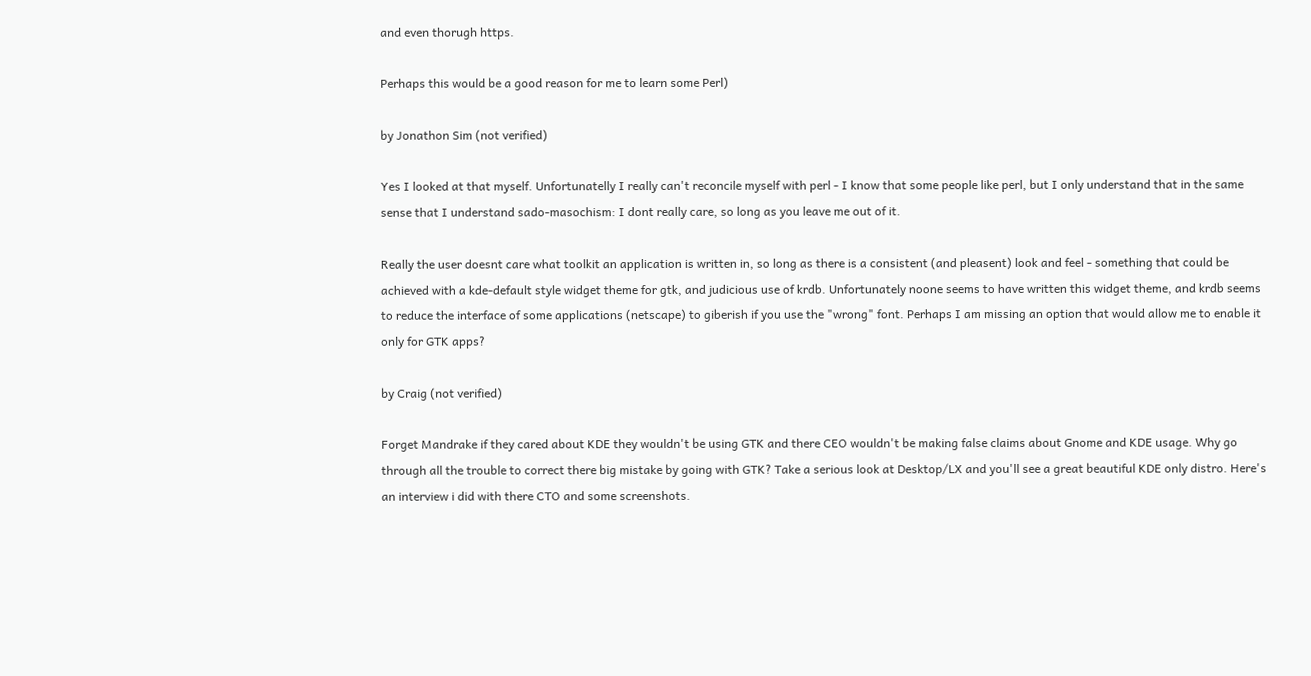and even thorugh https.

Perhaps this would be a good reason for me to learn some Perl)

by Jonathon Sim (not verified)

Yes I looked at that myself. Unfortunatelly I really can't reconcile myself with perl - I know that some people like perl, but I only understand that in the same sense that I understand sado-masochism: I dont really care, so long as you leave me out of it.

Really the user doesnt care what toolkit an application is written in, so long as there is a consistent (and pleasent) look and feel - something that could be achieved with a kde-default style widget theme for gtk, and judicious use of krdb. Unfortunately noone seems to have written this widget theme, and krdb seems to reduce the interface of some applications (netscape) to giberish if you use the "wrong" font. Perhaps I am missing an option that would allow me to enable it only for GTK apps?

by Craig (not verified)

Forget Mandrake if they cared about KDE they wouldn't be using GTK and there CEO wouldn't be making false claims about Gnome and KDE usage. Why go through all the trouble to correct there big mistake by going with GTK? Take a serious look at Desktop/LX and you'll see a great beautiful KDE only distro. Here's an interview i did with there CTO and some screenshots.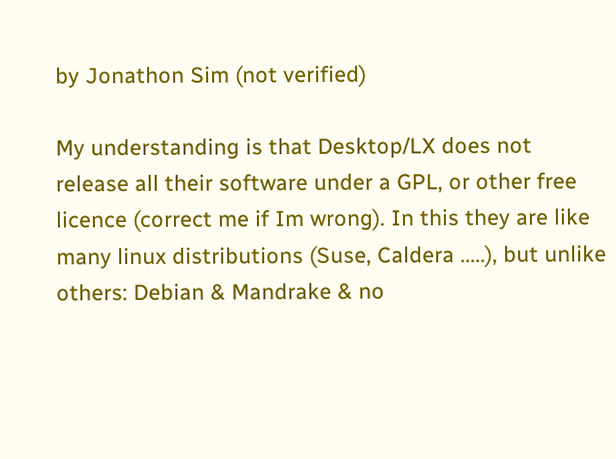by Jonathon Sim (not verified)

My understanding is that Desktop/LX does not release all their software under a GPL, or other free licence (correct me if Im wrong). In this they are like many linux distributions (Suse, Caldera .....), but unlike others: Debian & Mandrake & no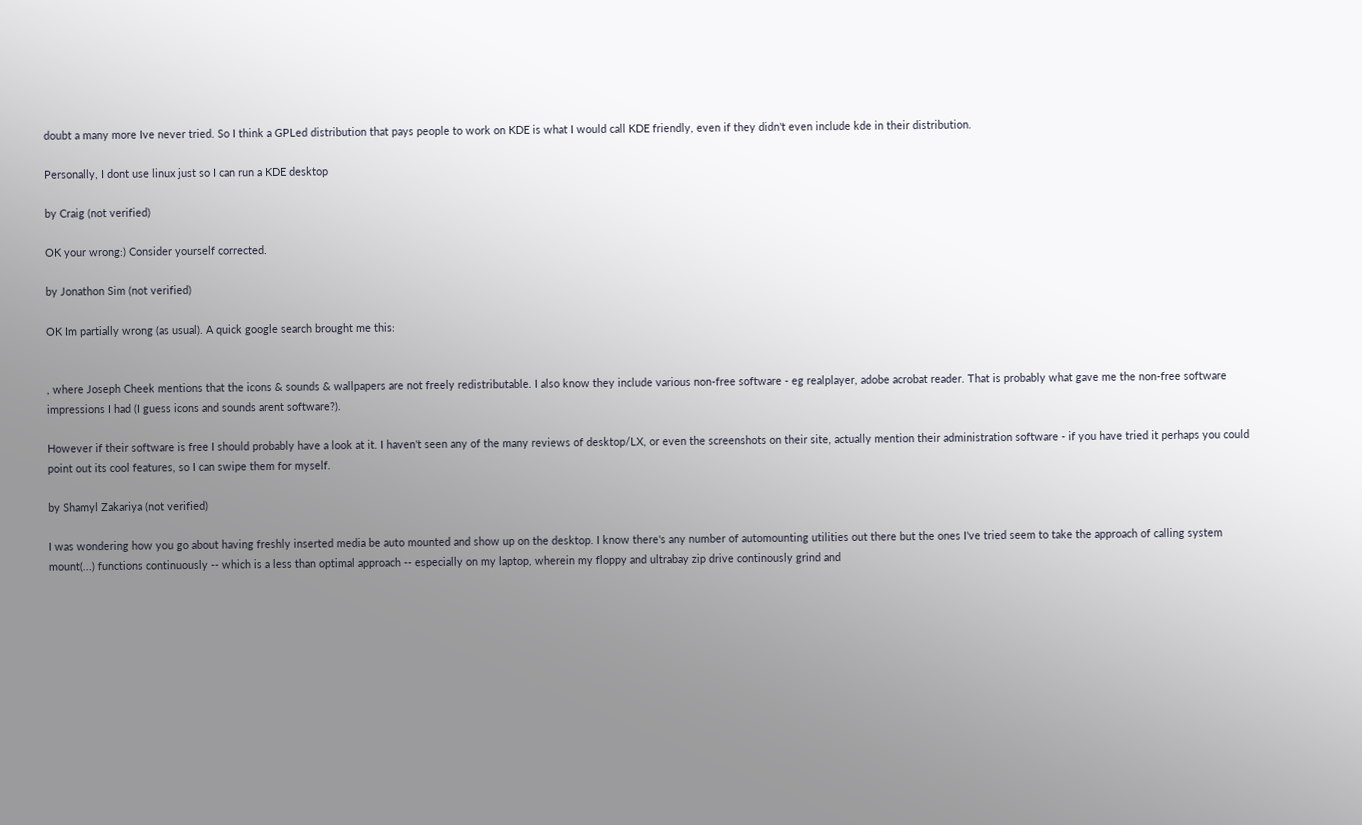doubt a many more Ive never tried. So I think a GPLed distribution that pays people to work on KDE is what I would call KDE friendly, even if they didn't even include kde in their distribution.

Personally, I dont use linux just so I can run a KDE desktop

by Craig (not verified)

OK your wrong:) Consider yourself corrected.

by Jonathon Sim (not verified)

OK Im partially wrong (as usual). A quick google search brought me this:


, where Joseph Cheek mentions that the icons & sounds & wallpapers are not freely redistributable. I also know they include various non-free software - eg realplayer, adobe acrobat reader. That is probably what gave me the non-free software impressions I had (I guess icons and sounds arent software?).

However if their software is free I should probably have a look at it. I haven't seen any of the many reviews of desktop/LX, or even the screenshots on their site, actually mention their administration software - if you have tried it perhaps you could point out its cool features, so I can swipe them for myself.

by Shamyl Zakariya (not verified)

I was wondering how you go about having freshly inserted media be auto mounted and show up on the desktop. I know there's any number of automounting utilities out there but the ones I've tried seem to take the approach of calling system mount(...) functions continuously -- which is a less than optimal approach -- especially on my laptop, wherein my floppy and ultrabay zip drive continously grind and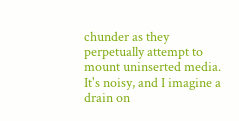chunder as they perpetually attempt to mount uninserted media. It's noisy, and I imagine a drain on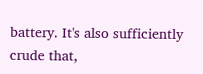battery. It's also sufficiently crude that,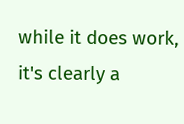while it does work, it's clearly a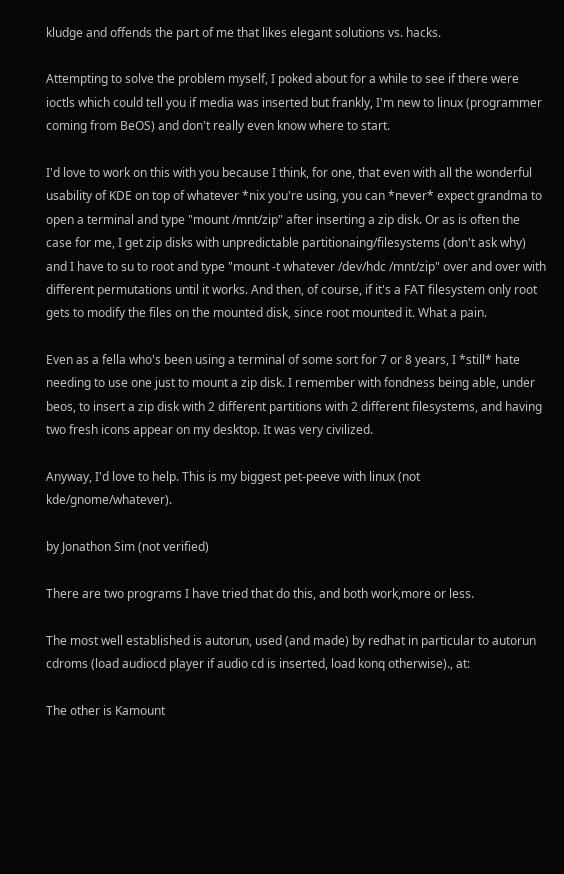kludge and offends the part of me that likes elegant solutions vs. hacks.

Attempting to solve the problem myself, I poked about for a while to see if there were ioctls which could tell you if media was inserted but frankly, I'm new to linux (programmer coming from BeOS) and don't really even know where to start.

I'd love to work on this with you because I think, for one, that even with all the wonderful usability of KDE on top of whatever *nix you're using, you can *never* expect grandma to open a terminal and type "mount /mnt/zip" after inserting a zip disk. Or as is often the case for me, I get zip disks with unpredictable partitionaing/filesystems (don't ask why) and I have to su to root and type "mount -t whatever /dev/hdc /mnt/zip" over and over with different permutations until it works. And then, of course, if it's a FAT filesystem only root gets to modify the files on the mounted disk, since root mounted it. What a pain.

Even as a fella who's been using a terminal of some sort for 7 or 8 years, I *still* hate needing to use one just to mount a zip disk. I remember with fondness being able, under beos, to insert a zip disk with 2 different partitions with 2 different filesystems, and having two fresh icons appear on my desktop. It was very civilized.

Anyway, I'd love to help. This is my biggest pet-peeve with linux (not kde/gnome/whatever).

by Jonathon Sim (not verified)

There are two programs I have tried that do this, and both work,more or less.

The most well established is autorun, used (and made) by redhat in particular to autorun cdroms (load audiocd player if audio cd is inserted, load konq otherwise)., at:

The other is Kamount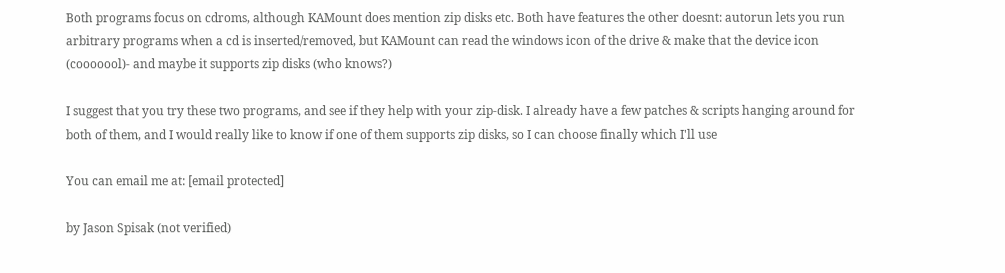Both programs focus on cdroms, although KAMount does mention zip disks etc. Both have features the other doesnt: autorun lets you run arbitrary programs when a cd is inserted/removed, but KAMount can read the windows icon of the drive & make that the device icon (cooooool)- and maybe it supports zip disks (who knows?)

I suggest that you try these two programs, and see if they help with your zip-disk. I already have a few patches & scripts hanging around for both of them, and I would really like to know if one of them supports zip disks, so I can choose finally which I'll use

You can email me at: [email protected]

by Jason Spisak (not verified)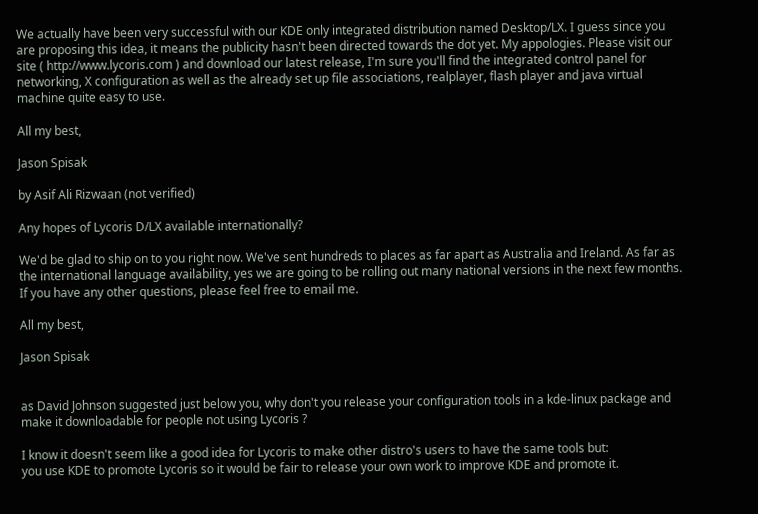We actually have been very successful with our KDE only integrated distribution named Desktop/LX. I guess since you are proposing this idea, it means the publicity hasn't been directed towards the dot yet. My appologies. Please visit our site ( http://www.lycoris.com ) and download our latest release, I'm sure you'll find the integrated control panel for networking, X configuration as well as the already set up file associations, realplayer, flash player and java virtual machine quite easy to use.

All my best,

Jason Spisak

by Asif Ali Rizwaan (not verified)

Any hopes of Lycoris D/LX available internationally?

We'd be glad to ship on to you right now. We've sent hundreds to places as far apart as Australia and Ireland. As far as the international language availability, yes we are going to be rolling out many national versions in the next few months. If you have any other questions, please feel free to email me.

All my best,

Jason Spisak


as David Johnson suggested just below you, why don't you release your configuration tools in a kde-linux package and make it downloadable for people not using Lycoris ?

I know it doesn't seem like a good idea for Lycoris to make other distro's users to have the same tools but:
you use KDE to promote Lycoris so it would be fair to release your own work to improve KDE and promote it.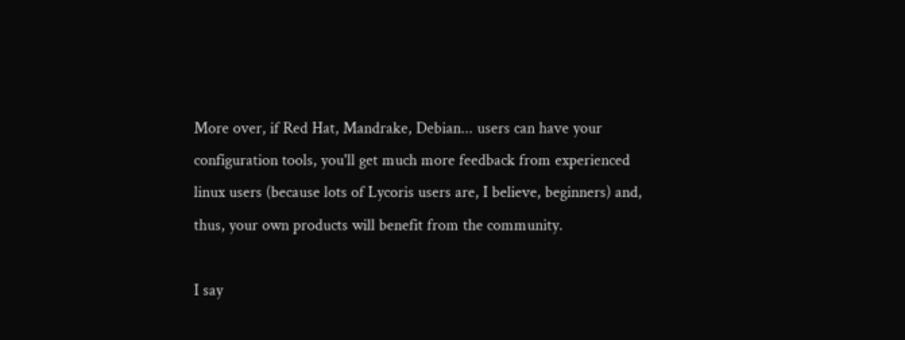More over, if Red Hat, Mandrake, Debian... users can have your configuration tools, you'll get much more feedback from experienced linux users (because lots of Lycoris users are, I believe, beginners) and, thus, your own products will benefit from the community.

I say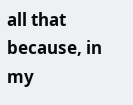all that because, in my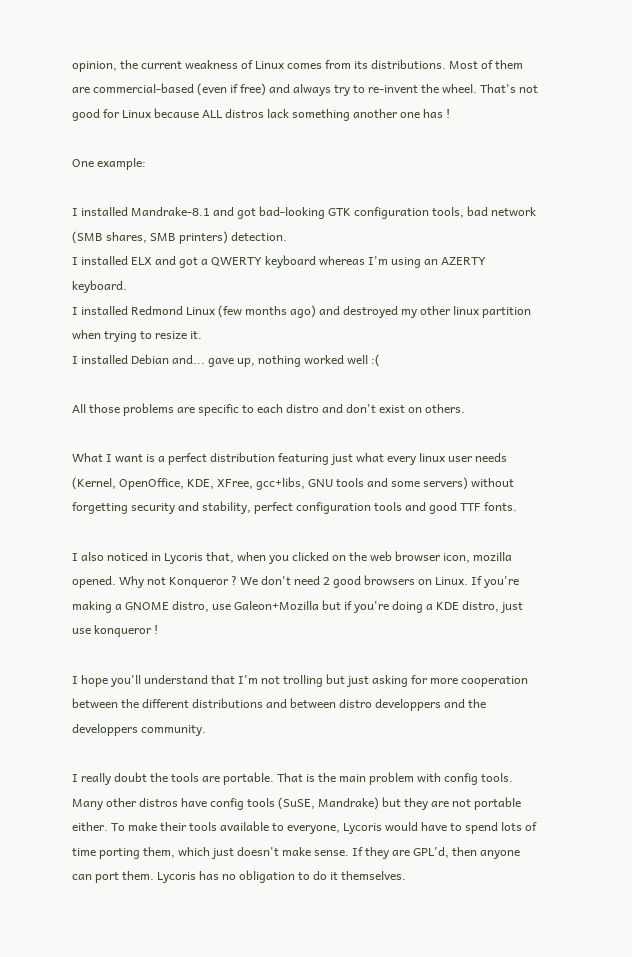opinion, the current weakness of Linux comes from its distributions. Most of them are commercial-based (even if free) and always try to re-invent the wheel. That's not good for Linux because ALL distros lack something another one has !

One example:

I installed Mandrake-8.1 and got bad-looking GTK configuration tools, bad network (SMB shares, SMB printers) detection.
I installed ELX and got a QWERTY keyboard whereas I'm using an AZERTY keyboard.
I installed Redmond Linux (few months ago) and destroyed my other linux partition when trying to resize it.
I installed Debian and... gave up, nothing worked well :(

All those problems are specific to each distro and don't exist on others.

What I want is a perfect distribution featuring just what every linux user needs (Kernel, OpenOffice, KDE, XFree, gcc+libs, GNU tools and some servers) without forgetting security and stability, perfect configuration tools and good TTF fonts.

I also noticed in Lycoris that, when you clicked on the web browser icon, mozilla opened. Why not Konqueror ? We don't need 2 good browsers on Linux. If you're making a GNOME distro, use Galeon+Mozilla but if you're doing a KDE distro, just use konqueror !

I hope you'll understand that I'm not trolling but just asking for more cooperation between the different distributions and between distro developpers and the developpers community.

I really doubt the tools are portable. That is the main problem with config tools. Many other distros have config tools (SuSE, Mandrake) but they are not portable either. To make their tools available to everyone, Lycoris would have to spend lots of time porting them, which just doesn't make sense. If they are GPL'd, then anyone can port them. Lycoris has no obligation to do it themselves.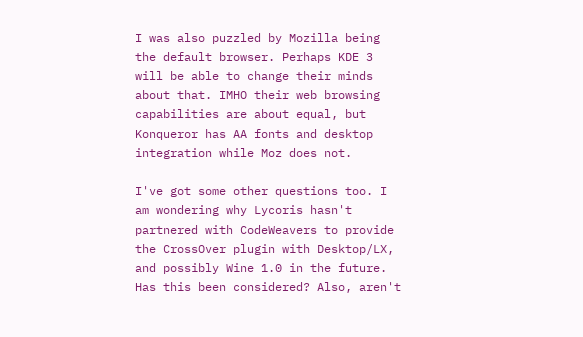I was also puzzled by Mozilla being the default browser. Perhaps KDE 3 will be able to change their minds about that. IMHO their web browsing capabilities are about equal, but Konqueror has AA fonts and desktop integration while Moz does not.

I've got some other questions too. I am wondering why Lycoris hasn't partnered with CodeWeavers to provide the CrossOver plugin with Desktop/LX, and possibly Wine 1.0 in the future. Has this been considered? Also, aren't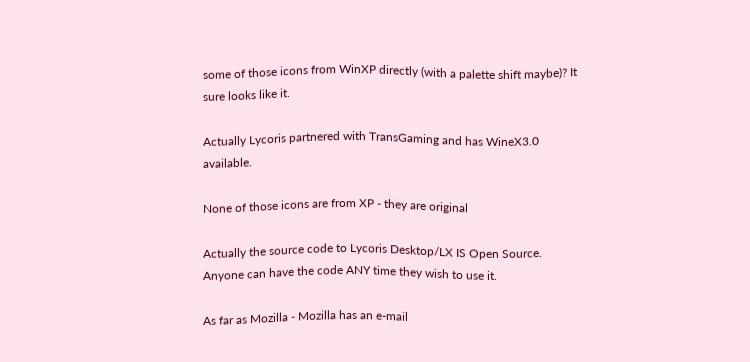some of those icons from WinXP directly (with a palette shift maybe)? It sure looks like it.

Actually Lycoris partnered with TransGaming and has WineX3.0 available.

None of those icons are from XP - they are original

Actually the source code to Lycoris Desktop/LX IS Open Source. Anyone can have the code ANY time they wish to use it.

As far as Mozilla - Mozilla has an e-mail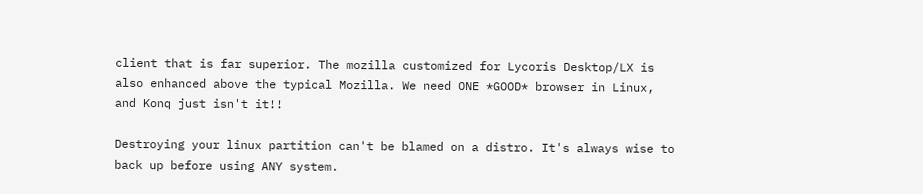client that is far superior. The mozilla customized for Lycoris Desktop/LX is also enhanced above the typical Mozilla. We need ONE *GOOD* browser in Linux, and Konq just isn't it!!

Destroying your linux partition can't be blamed on a distro. It's always wise to back up before using ANY system.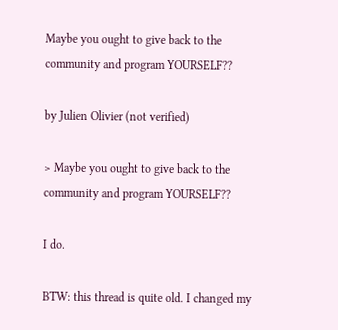Maybe you ought to give back to the community and program YOURSELF??

by Julien Olivier (not verified)

> Maybe you ought to give back to the community and program YOURSELF??

I do.

BTW: this thread is quite old. I changed my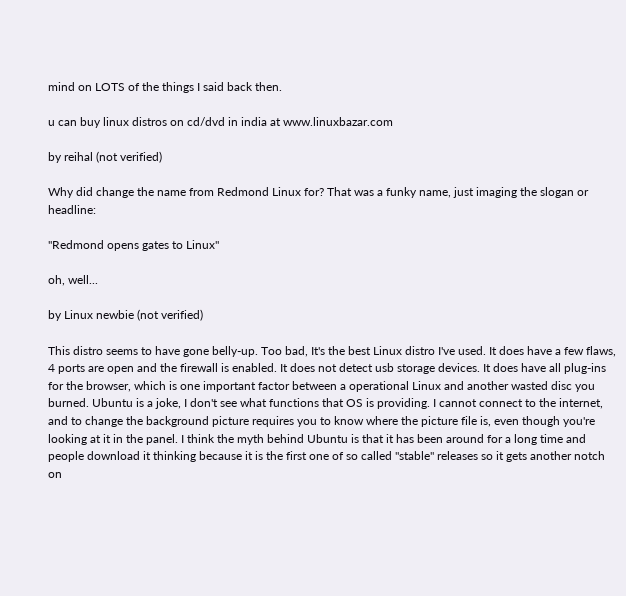mind on LOTS of the things I said back then.

u can buy linux distros on cd/dvd in india at www.linuxbazar.com

by reihal (not verified)

Why did change the name from Redmond Linux for? That was a funky name, just imaging the slogan or headline:

"Redmond opens gates to Linux"

oh, well...

by Linux newbie (not verified)

This distro seems to have gone belly-up. Too bad, It's the best Linux distro I've used. It does have a few flaws, 4 ports are open and the firewall is enabled. It does not detect usb storage devices. It does have all plug-ins for the browser, which is one important factor between a operational Linux and another wasted disc you burned. Ubuntu is a joke, I don't see what functions that OS is providing. I cannot connect to the internet, and to change the background picture requires you to know where the picture file is, even though you're looking at it in the panel. I think the myth behind Ubuntu is that it has been around for a long time and people download it thinking because it is the first one of so called "stable" releases so it gets another notch on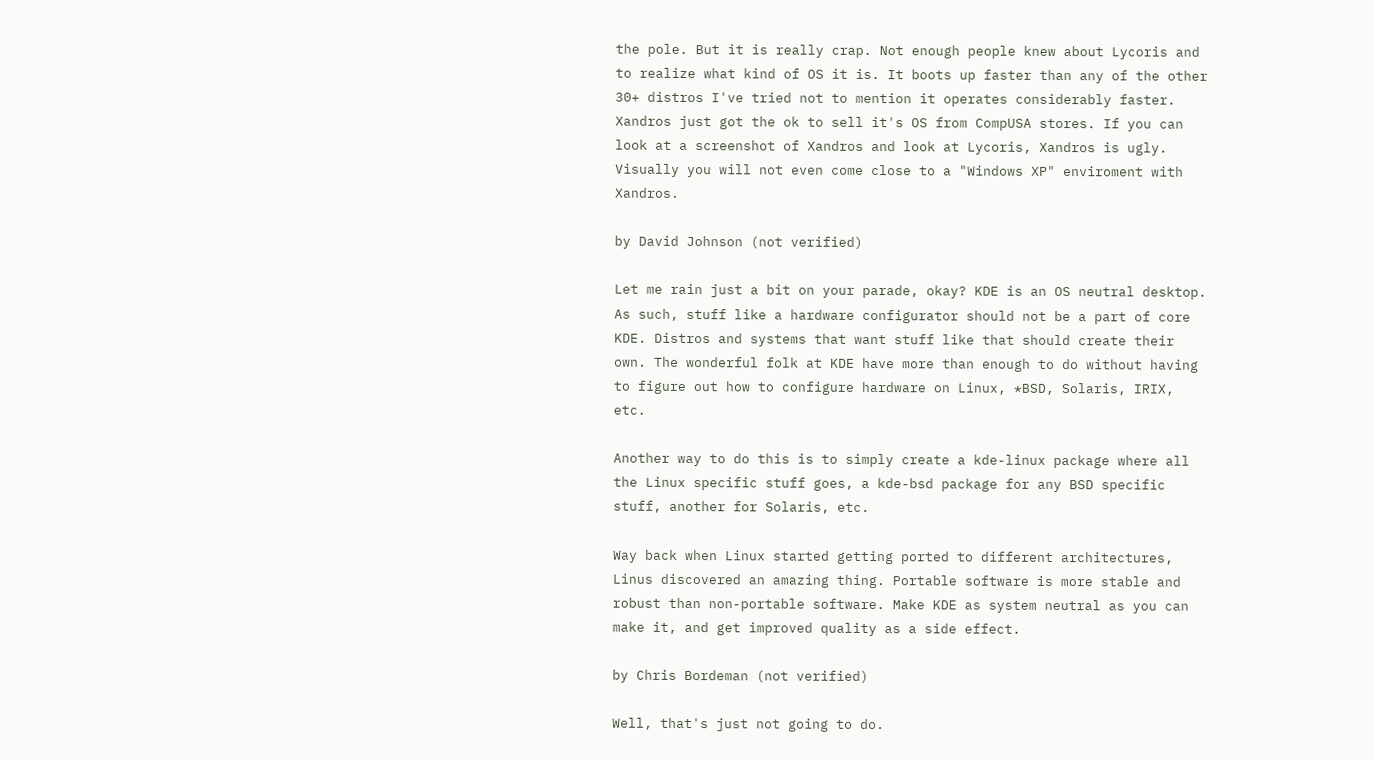the pole. But it is really crap. Not enough people knew about Lycoris and to realize what kind of OS it is. It boots up faster than any of the other 30+ distros I've tried not to mention it operates considerably faster. Xandros just got the ok to sell it's OS from CompUSA stores. If you can look at a screenshot of Xandros and look at Lycoris, Xandros is ugly. Visually you will not even come close to a "Windows XP" enviroment with Xandros.

by David Johnson (not verified)

Let me rain just a bit on your parade, okay? KDE is an OS neutral desktop. As such, stuff like a hardware configurator should not be a part of core KDE. Distros and systems that want stuff like that should create their own. The wonderful folk at KDE have more than enough to do without having to figure out how to configure hardware on Linux, *BSD, Solaris, IRIX, etc.

Another way to do this is to simply create a kde-linux package where all the Linux specific stuff goes, a kde-bsd package for any BSD specific stuff, another for Solaris, etc.

Way back when Linux started getting ported to different architectures, Linus discovered an amazing thing. Portable software is more stable and robust than non-portable software. Make KDE as system neutral as you can make it, and get improved quality as a side effect.

by Chris Bordeman (not verified)

Well, that's just not going to do.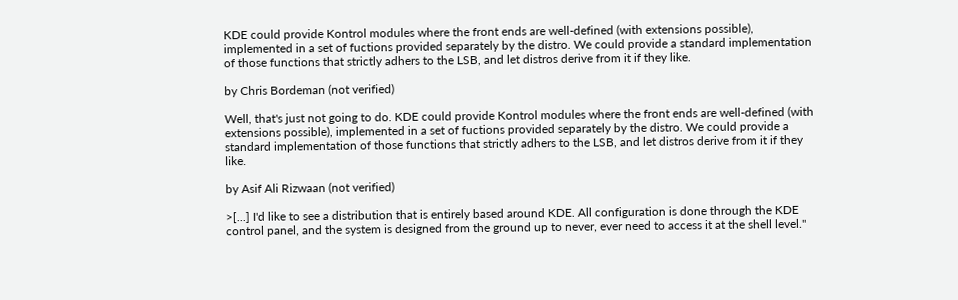KDE could provide Kontrol modules where the front ends are well-defined (with extensions possible), implemented in a set of fuctions provided separately by the distro. We could provide a standard implementation of those functions that strictly adhers to the LSB, and let distros derive from it if they like.

by Chris Bordeman (not verified)

Well, that's just not going to do. KDE could provide Kontrol modules where the front ends are well-defined (with extensions possible), implemented in a set of fuctions provided separately by the distro. We could provide a standard implementation of those functions that strictly adhers to the LSB, and let distros derive from it if they like.

by Asif Ali Rizwaan (not verified)

>[...] I'd like to see a distribution that is entirely based around KDE. All configuration is done through the KDE control panel, and the system is designed from the ground up to never, ever need to access it at the shell level."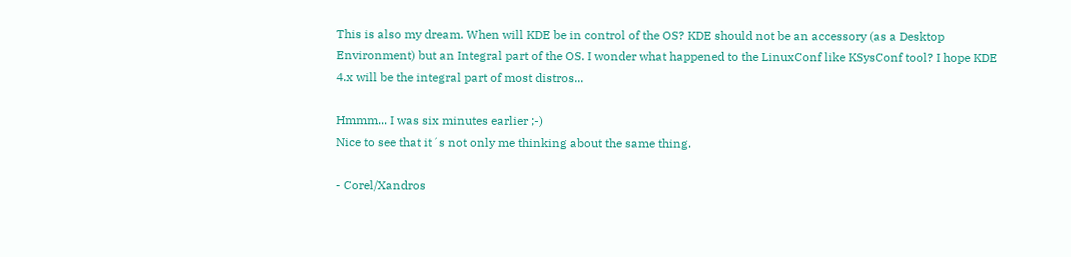This is also my dream. When will KDE be in control of the OS? KDE should not be an accessory (as a Desktop Environment) but an Integral part of the OS. I wonder what happened to the LinuxConf like KSysConf tool? I hope KDE 4.x will be the integral part of most distros...

Hmmm... I was six minutes earlier ;-)
Nice to see that it´s not only me thinking about the same thing.

- Corel/Xandros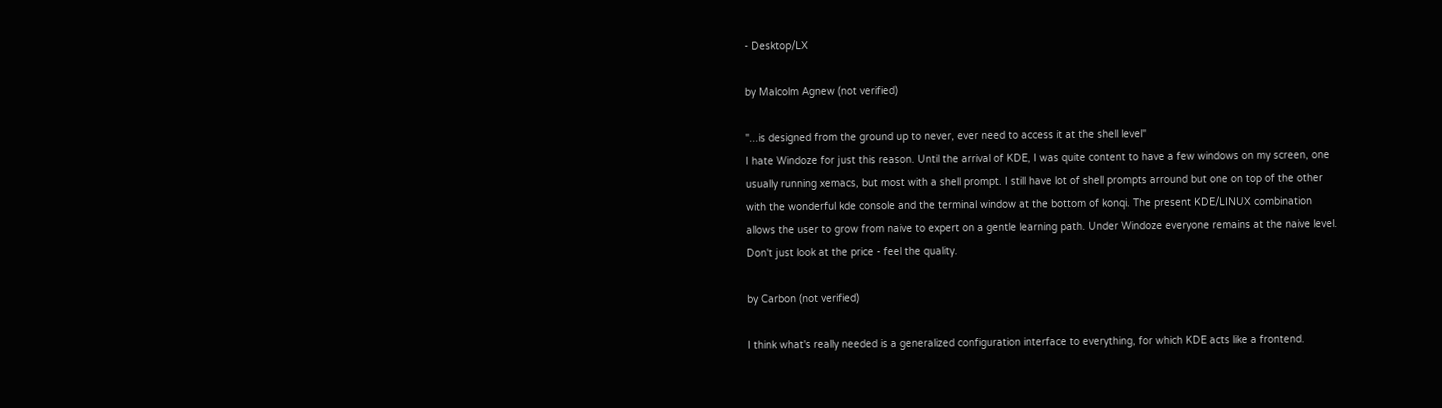- Desktop/LX

by Malcolm Agnew (not verified)

"...is designed from the ground up to never, ever need to access it at the shell level"
I hate Windoze for just this reason. Until the arrival of KDE, I was quite content to have a few windows on my screen, one usually running xemacs, but most with a shell prompt. I still have lot of shell prompts arround but one on top of the other with the wonderful kde console and the terminal window at the bottom of konqi. The present KDE/LINUX combination allows the user to grow from naive to expert on a gentle learning path. Under Windoze everyone remains at the naive level.
Don't just look at the price - feel the quality.

by Carbon (not verified)

I think what's really needed is a generalized configuration interface to everything, for which KDE acts like a frontend.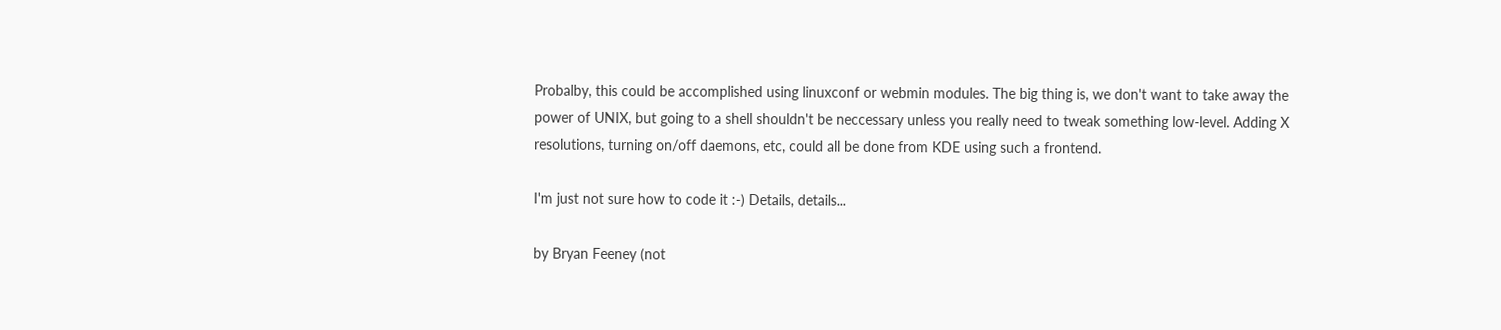Probalby, this could be accomplished using linuxconf or webmin modules. The big thing is, we don't want to take away the power of UNIX, but going to a shell shouldn't be neccessary unless you really need to tweak something low-level. Adding X resolutions, turning on/off daemons, etc, could all be done from KDE using such a frontend.

I'm just not sure how to code it :-) Details, details...

by Bryan Feeney (not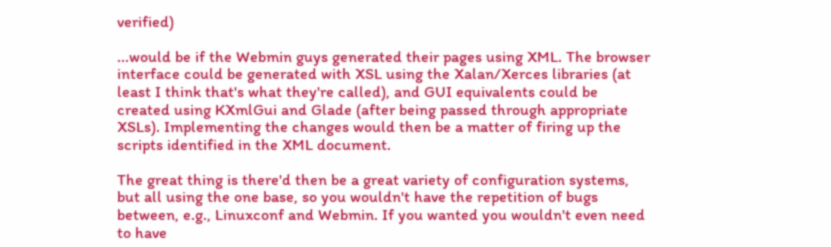verified)

...would be if the Webmin guys generated their pages using XML. The browser interface could be generated with XSL using the Xalan/Xerces libraries (at least I think that's what they're called), and GUI equivalents could be created using KXmlGui and Glade (after being passed through appropriate XSLs). Implementing the changes would then be a matter of firing up the scripts identified in the XML document.

The great thing is there'd then be a great variety of configuration systems, but all using the one base, so you wouldn't have the repetition of bugs between, e.g., Linuxconf and Webmin. If you wanted you wouldn't even need to have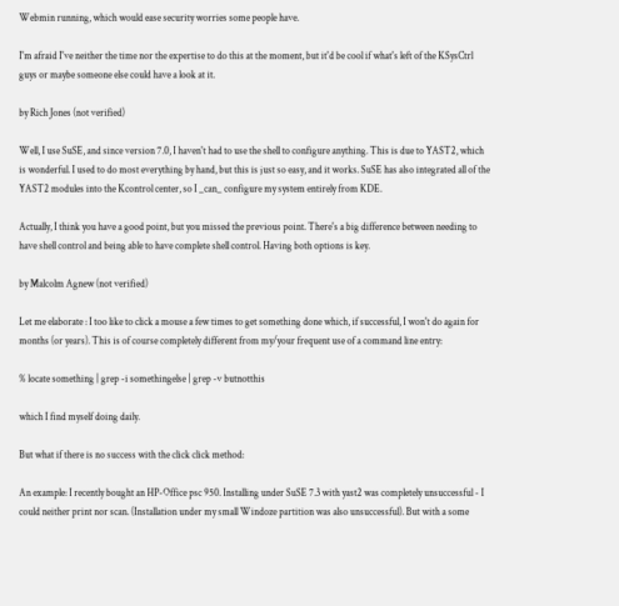Webmin running, which would ease security worries some people have.

I'm afraid I've neither the time nor the expertise to do this at the moment, but it'd be cool if what's left of the KSysCtrl guys or maybe someone else could have a look at it.

by Rich Jones (not verified)

Well, I use SuSE, and since version 7.0, I haven't had to use the shell to configure anything. This is due to YAST2, which is wonderful. I used to do most everything by hand, but this is just so easy, and it works. SuSE has also integrated all of the YAST2 modules into the Kcontrol center, so I _can_ configure my system entirely from KDE.

Actually, I think you have a good point, but you missed the previous point. There's a big difference between needing to have shell control and being able to have complete shell control. Having both options is key.

by Malcolm Agnew (not verified)

Let me elaborate : I too like to click a mouse a few times to get something done which, if successful, I won't do again for months (or years). This is of course completely different from my/your frequent use of a command line entry:

% locate something | grep -i somethingelse | grep -v butnotthis

which I find myself doing daily.

But what if there is no success with the click click method:

An example: I recently bought an HP-Office psc 950. Installing under SuSE 7.3 with yast2 was completely unsuccessful - I could neither print nor scan. (Installation under my small Windoze partition was also unsuccessful). But with a some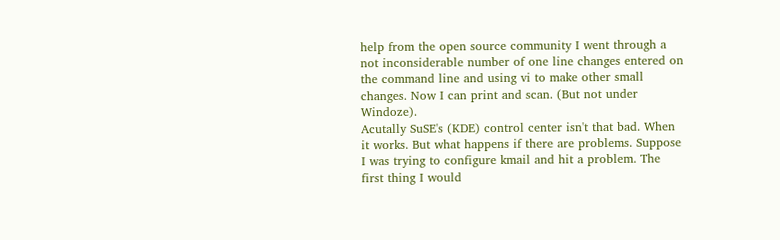help from the open source community I went through a not inconsiderable number of one line changes entered on the command line and using vi to make other small changes. Now I can print and scan. (But not under Windoze).
Acutally SuSE's (KDE) control center isn't that bad. When it works. But what happens if there are problems. Suppose I was trying to configure kmail and hit a problem. The first thing I would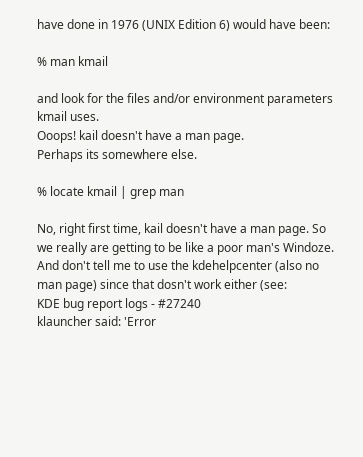have done in 1976 (UNIX Edition 6) would have been:

% man kmail

and look for the files and/or environment parameters kmail uses.
Ooops! kail doesn't have a man page.
Perhaps its somewhere else.

% locate kmail | grep man

No, right first time, kail doesn't have a man page. So we really are getting to be like a poor man's Windoze.
And don't tell me to use the kdehelpcenter (also no man page) since that dosn't work either (see:
KDE bug report logs - #27240
klauncher said: 'Error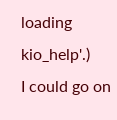loading kio_help'.)
I could go on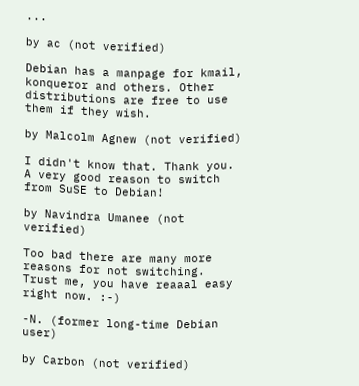...

by ac (not verified)

Debian has a manpage for kmail, konqueror and others. Other distributions are free to use them if they wish.

by Malcolm Agnew (not verified)

I didn't know that. Thank you. A very good reason to switch from SuSE to Debian!

by Navindra Umanee (not verified)

Too bad there are many more reasons for not switching. Trust me, you have reaaal easy right now. :-)

-N. (former long-time Debian user)

by Carbon (not verified)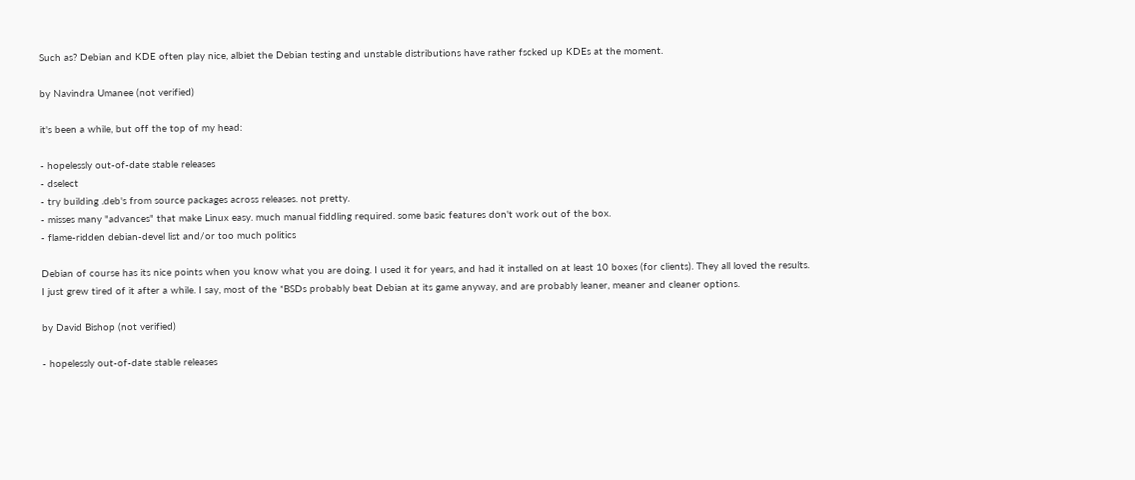Such as? Debian and KDE often play nice, albiet the Debian testing and unstable distributions have rather fscked up KDEs at the moment.

by Navindra Umanee (not verified)

it's been a while, but off the top of my head:

- hopelessly out-of-date stable releases
- dselect
- try building .deb's from source packages across releases. not pretty.
- misses many "advances" that make Linux easy. much manual fiddling required. some basic features don't work out of the box.
- flame-ridden debian-devel list and/or too much politics

Debian of course has its nice points when you know what you are doing. I used it for years, and had it installed on at least 10 boxes (for clients). They all loved the results. I just grew tired of it after a while. I say, most of the *BSDs probably beat Debian at its game anyway, and are probably leaner, meaner and cleaner options.

by David Bishop (not verified)

- hopelessly out-of-date stable releases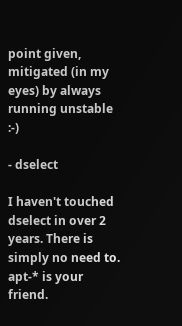point given, mitigated (in my eyes) by always running unstable :-)

- dselect

I haven't touched dselect in over 2 years. There is simply no need to. apt-* is your friend.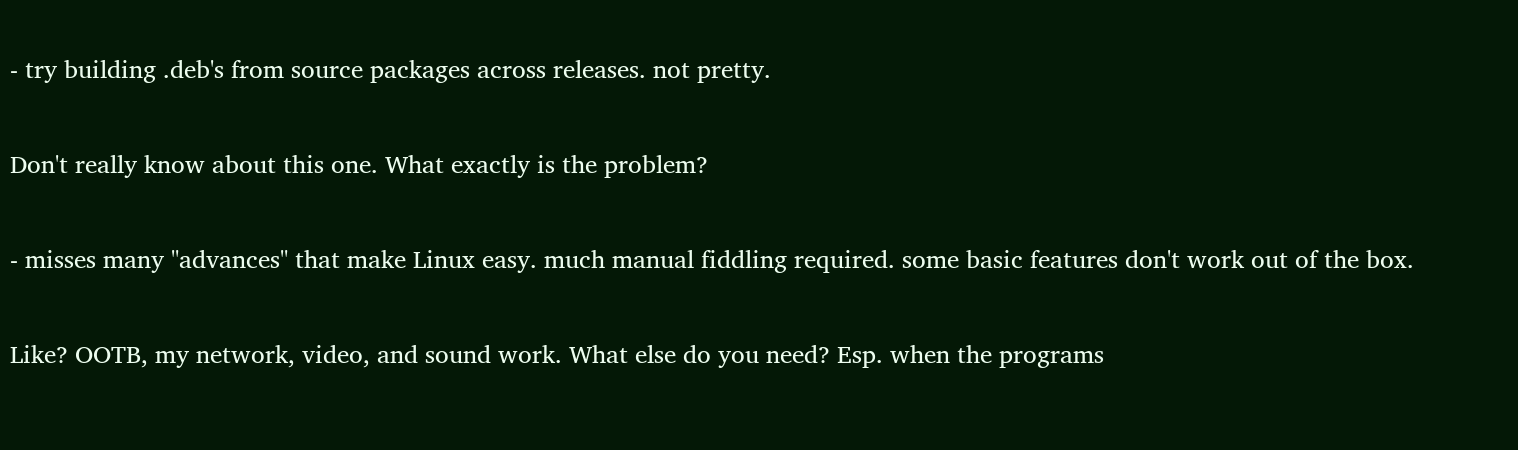- try building .deb's from source packages across releases. not pretty.

Don't really know about this one. What exactly is the problem?

- misses many "advances" that make Linux easy. much manual fiddling required. some basic features don't work out of the box.

Like? OOTB, my network, video, and sound work. What else do you need? Esp. when the programs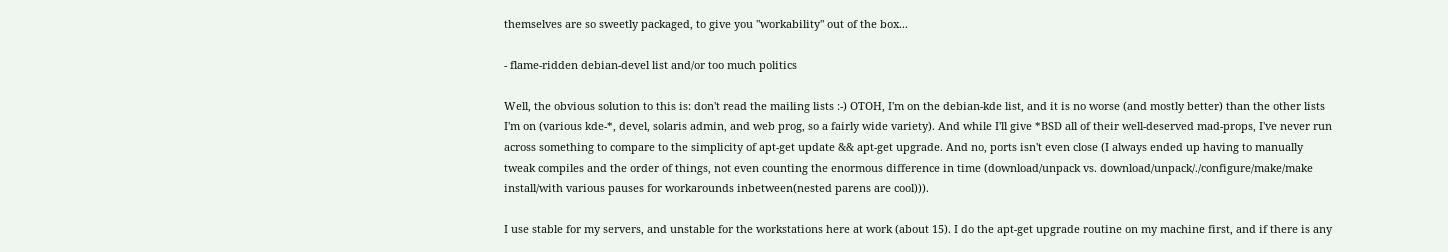themselves are so sweetly packaged, to give you "workability" out of the box...

- flame-ridden debian-devel list and/or too much politics

Well, the obvious solution to this is: don't read the mailing lists :-) OTOH, I'm on the debian-kde list, and it is no worse (and mostly better) than the other lists I'm on (various kde-*, devel, solaris admin, and web prog, so a fairly wide variety). And while I'll give *BSD all of their well-deserved mad-props, I've never run across something to compare to the simplicity of apt-get update && apt-get upgrade. And no, ports isn't even close (I always ended up having to manually tweak compiles and the order of things, not even counting the enormous difference in time (download/unpack vs. download/unpack/./configure/make/make install/with various pauses for workarounds inbetween(nested parens are cool))).

I use stable for my servers, and unstable for the workstations here at work (about 15). I do the apt-get upgrade routine on my machine first, and if there is any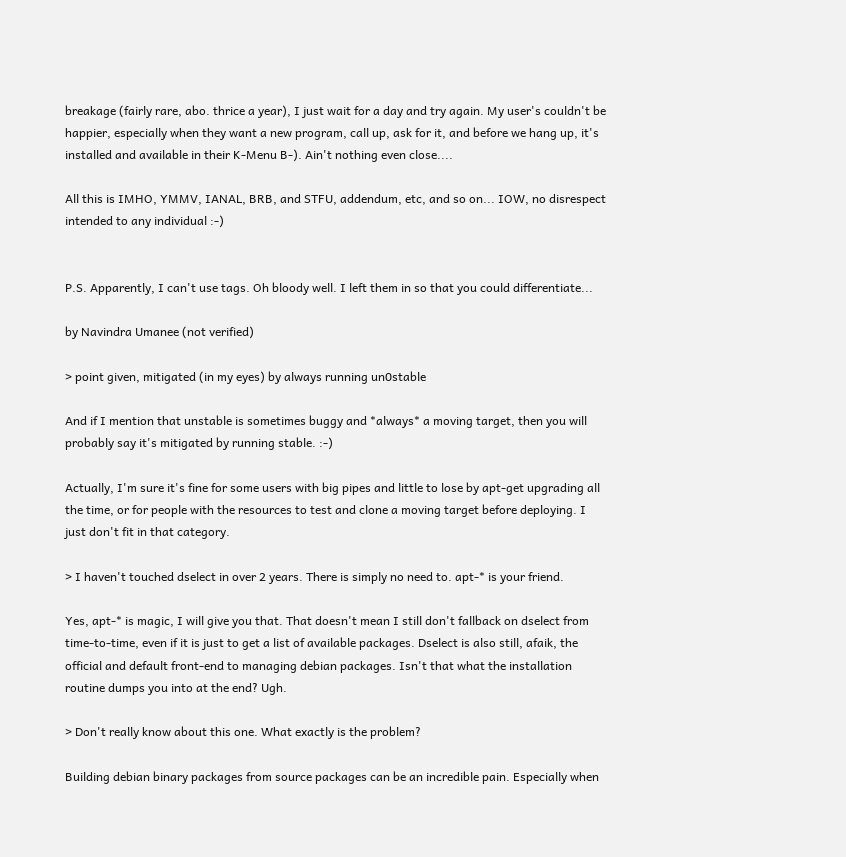breakage (fairly rare, abo. thrice a year), I just wait for a day and try again. My user's couldn't be happier, especially when they want a new program, call up, ask for it, and before we hang up, it's installed and available in their K-Menu B-). Ain't nothing even close....

All this is IMHO, YMMV, IANAL, BRB, and STFU, addendum, etc, and so on... IOW, no disrespect intended to any individual :-)


P.S. Apparently, I can't use tags. Oh bloody well. I left them in so that you could differentiate...

by Navindra Umanee (not verified)

> point given, mitigated (in my eyes) by always running un0stable

And if I mention that unstable is sometimes buggy and *always* a moving target, then you will probably say it's mitigated by running stable. :-)

Actually, I'm sure it's fine for some users with big pipes and little to lose by apt-get upgrading all the time, or for people with the resources to test and clone a moving target before deploying. I just don't fit in that category.

> I haven't touched dselect in over 2 years. There is simply no need to. apt-* is your friend.

Yes, apt-* is magic, I will give you that. That doesn't mean I still don't fallback on dselect from time-to-time, even if it is just to get a list of available packages. Dselect is also still, afaik, the official and default front-end to managing debian packages. Isn't that what the installation routine dumps you into at the end? Ugh.

> Don't really know about this one. What exactly is the problem?

Building debian binary packages from source packages can be an incredible pain. Especially when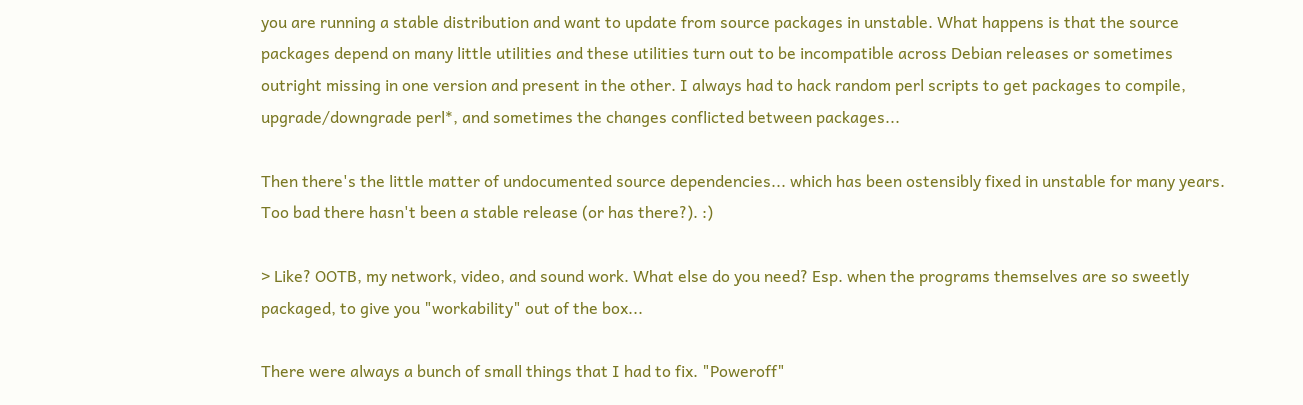you are running a stable distribution and want to update from source packages in unstable. What happens is that the source packages depend on many little utilities and these utilities turn out to be incompatible across Debian releases or sometimes outright missing in one version and present in the other. I always had to hack random perl scripts to get packages to compile, upgrade/downgrade perl*, and sometimes the changes conflicted between packages...

Then there's the little matter of undocumented source dependencies... which has been ostensibly fixed in unstable for many years. Too bad there hasn't been a stable release (or has there?). :)

> Like? OOTB, my network, video, and sound work. What else do you need? Esp. when the programs themselves are so sweetly packaged, to give you "workability" out of the box...

There were always a bunch of small things that I had to fix. "Poweroff"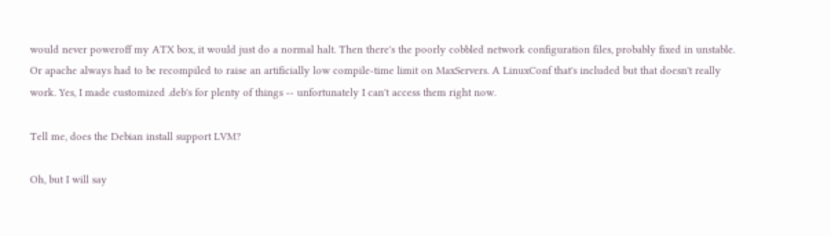would never poweroff my ATX box, it would just do a normal halt. Then there's the poorly cobbled network configuration files, probably fixed in unstable. Or apache always had to be recompiled to raise an artificially low compile-time limit on MaxServers. A LinuxConf that's included but that doesn't really work. Yes, I made customized .deb's for plenty of things -- unfortunately I can't access them right now.

Tell me, does the Debian install support LVM?

Oh, but I will say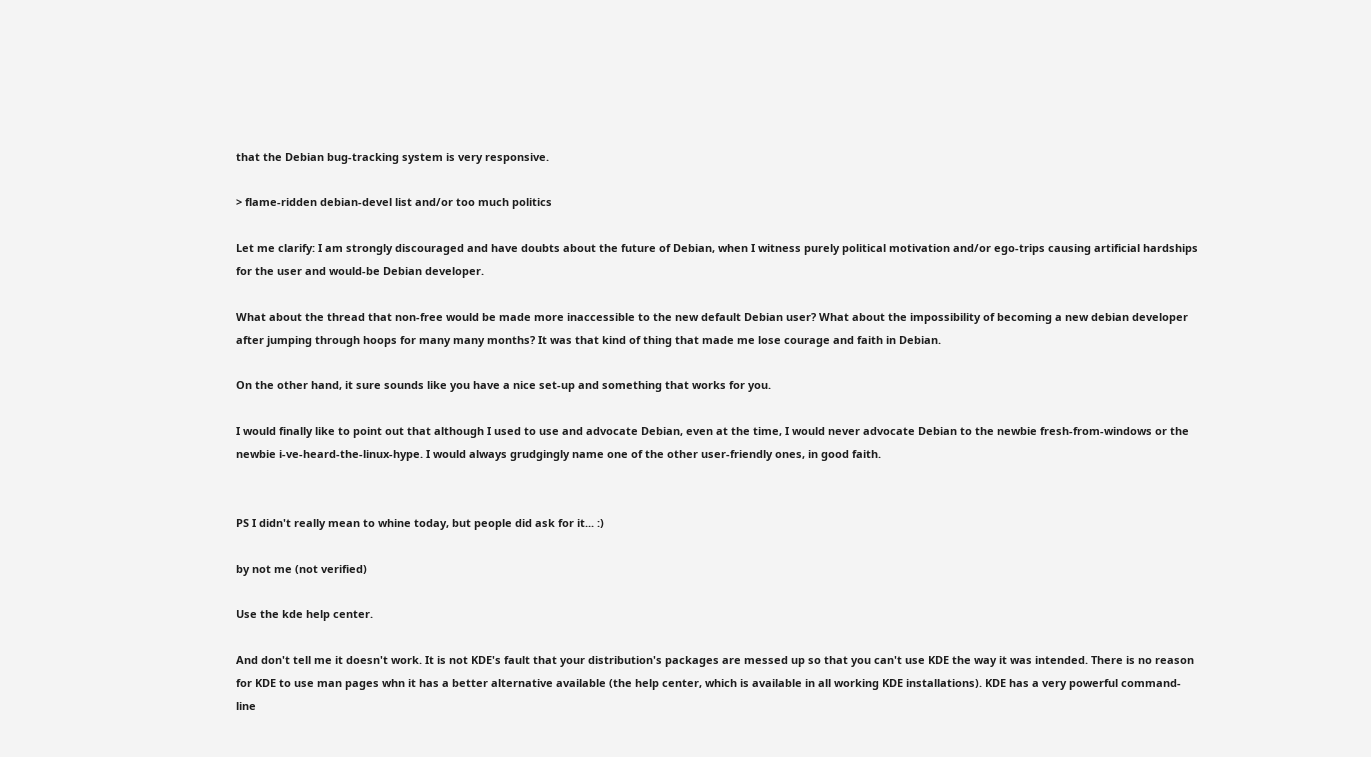that the Debian bug-tracking system is very responsive.

> flame-ridden debian-devel list and/or too much politics

Let me clarify: I am strongly discouraged and have doubts about the future of Debian, when I witness purely political motivation and/or ego-trips causing artificial hardships for the user and would-be Debian developer.

What about the thread that non-free would be made more inaccessible to the new default Debian user? What about the impossibility of becoming a new debian developer after jumping through hoops for many many months? It was that kind of thing that made me lose courage and faith in Debian.

On the other hand, it sure sounds like you have a nice set-up and something that works for you.

I would finally like to point out that although I used to use and advocate Debian, even at the time, I would never advocate Debian to the newbie fresh-from-windows or the newbie i-ve-heard-the-linux-hype. I would always grudgingly name one of the other user-friendly ones, in good faith.


PS I didn't really mean to whine today, but people did ask for it... :)

by not me (not verified)

Use the kde help center.

And don't tell me it doesn't work. It is not KDE's fault that your distribution's packages are messed up so that you can't use KDE the way it was intended. There is no reason for KDE to use man pages whn it has a better alternative available (the help center, which is available in all working KDE installations). KDE has a very powerful command-line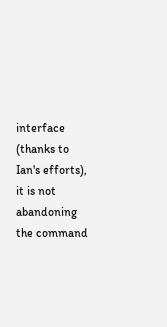interface (thanks to Ian's efforts), it is not abandoning the command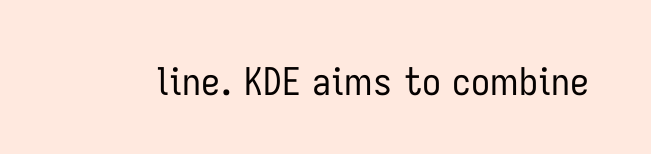line. KDE aims to combine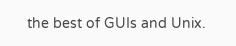the best of GUIs and Unix.